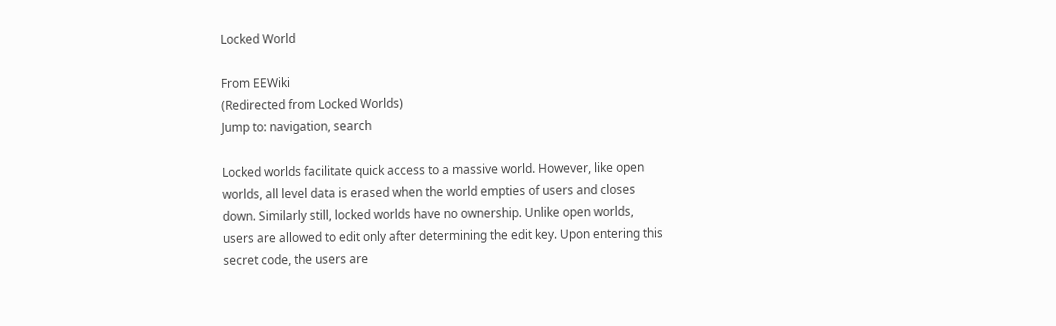Locked World

From EEWiki
(Redirected from Locked Worlds)
Jump to: navigation, search

Locked worlds facilitate quick access to a massive world. However, like open worlds, all level data is erased when the world empties of users and closes down. Similarly still, locked worlds have no ownership. Unlike open worlds, users are allowed to edit only after determining the edit key. Upon entering this secret code, the users are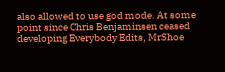also allowed to use god mode. At some point since Chris Benjaminsen ceased developing Everybody Edits, MrShoe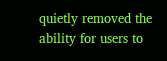quietly removed the ability for users to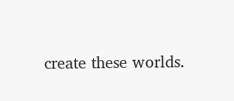create these worlds.